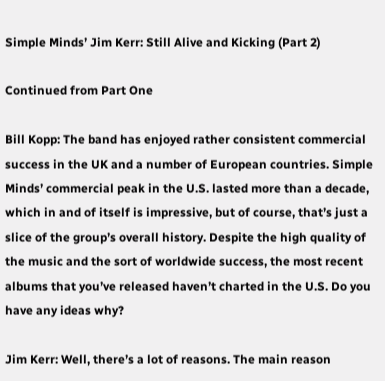Simple Minds’ Jim Kerr: Still Alive and Kicking (Part 2)

Continued from Part One

Bill Kopp: The band has enjoyed rather consistent commercial success in the UK and a number of European countries. Simple Minds’ commercial peak in the U.S. lasted more than a decade, which in and of itself is impressive, but of course, that’s just a slice of the group’s overall history. Despite the high quality of the music and the sort of worldwide success, the most recent albums that you’ve released haven’t charted in the U.S. Do you have any ideas why?

Jim Kerr: Well, there’s a lot of reasons. The main reason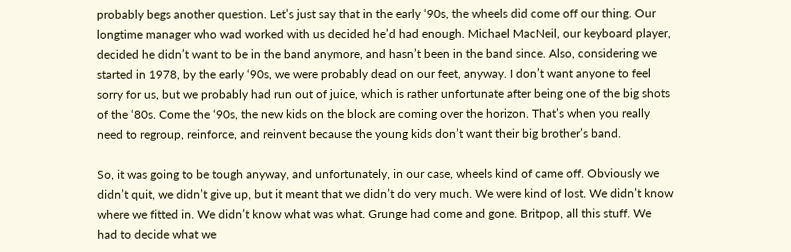probably begs another question. Let’s just say that in the early ‘90s, the wheels did come off our thing. Our longtime manager who wad worked with us decided he’d had enough. Michael MacNeil, our keyboard player, decided he didn’t want to be in the band anymore, and hasn’t been in the band since. Also, considering we started in 1978, by the early ‘90s, we were probably dead on our feet, anyway. I don’t want anyone to feel sorry for us, but we probably had run out of juice, which is rather unfortunate after being one of the big shots of the ‘80s. Come the ‘90s, the new kids on the block are coming over the horizon. That’s when you really need to regroup, reinforce, and reinvent because the young kids don’t want their big brother’s band.

So, it was going to be tough anyway, and unfortunately, in our case, wheels kind of came off. Obviously we didn’t quit, we didn’t give up, but it meant that we didn’t do very much. We were kind of lost. We didn’t know where we fitted in. We didn’t know what was what. Grunge had come and gone. Britpop, all this stuff. We had to decide what we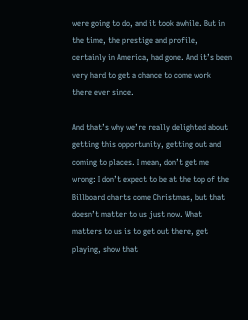were going to do, and it took awhile. But in the time, the prestige and profile, certainly in America, had gone. And it’s been very hard to get a chance to come work there ever since.

And that’s why we’re really delighted about getting this opportunity, getting out and coming to places. I mean, don’t get me wrong: I don’t expect to be at the top of the Billboard charts come Christmas, but that doesn’t matter to us just now. What matters to us is to get out there, get playing, show that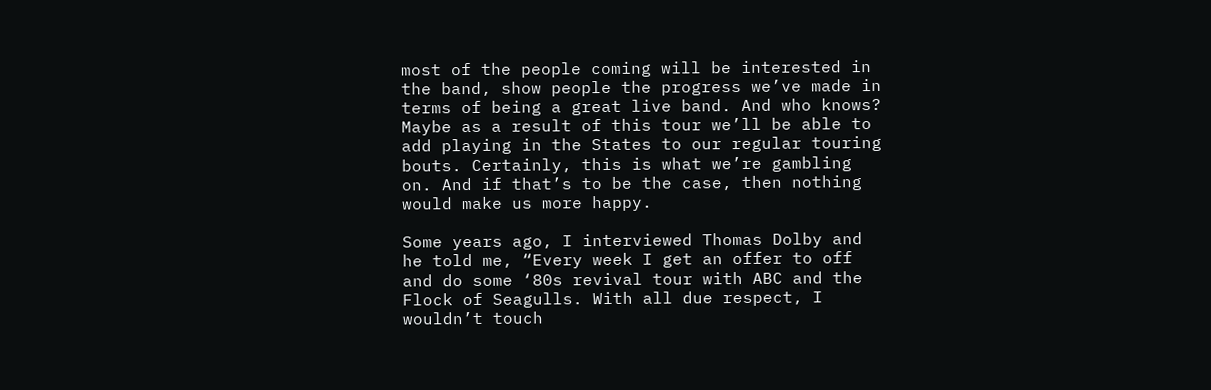most of the people coming will be interested in the band, show people the progress we’ve made in terms of being a great live band. And who knows? Maybe as a result of this tour we’ll be able to add playing in the States to our regular touring bouts. Certainly, this is what we’re gambling on. And if that’s to be the case, then nothing would make us more happy.

Some years ago, I interviewed Thomas Dolby and he told me, “Every week I get an offer to off and do some ‘80s revival tour with ABC and the Flock of Seagulls. With all due respect, I wouldn’t touch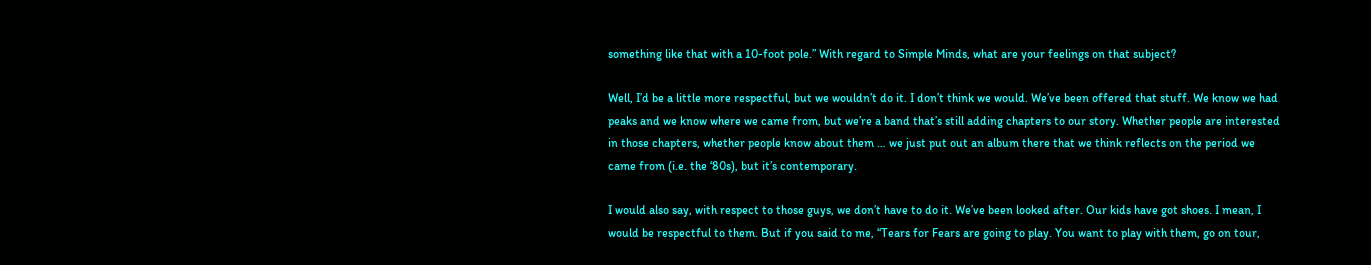something like that with a 10-foot pole.” With regard to Simple Minds, what are your feelings on that subject?

Well, I’d be a little more respectful, but we wouldn’t do it. I don’t think we would. We’ve been offered that stuff. We know we had peaks and we know where we came from, but we’re a band that’s still adding chapters to our story. Whether people are interested in those chapters, whether people know about them … we just put out an album there that we think reflects on the period we came from (i.e. the ‘80s), but it’s contemporary.

I would also say, with respect to those guys, we don’t have to do it. We’ve been looked after. Our kids have got shoes. I mean, I would be respectful to them. But if you said to me, “Tears for Fears are going to play. You want to play with them, go on tour,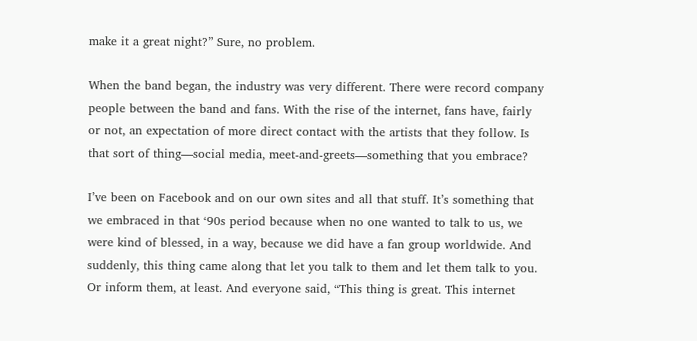make it a great night?” Sure, no problem.

When the band began, the industry was very different. There were record company people between the band and fans. With the rise of the internet, fans have, fairly or not, an expectation of more direct contact with the artists that they follow. Is that sort of thing—social media, meet-and-greets—something that you embrace?

I’ve been on Facebook and on our own sites and all that stuff. It’s something that we embraced in that ‘90s period because when no one wanted to talk to us, we were kind of blessed, in a way, because we did have a fan group worldwide. And suddenly, this thing came along that let you talk to them and let them talk to you. Or inform them, at least. And everyone said, “This thing is great. This internet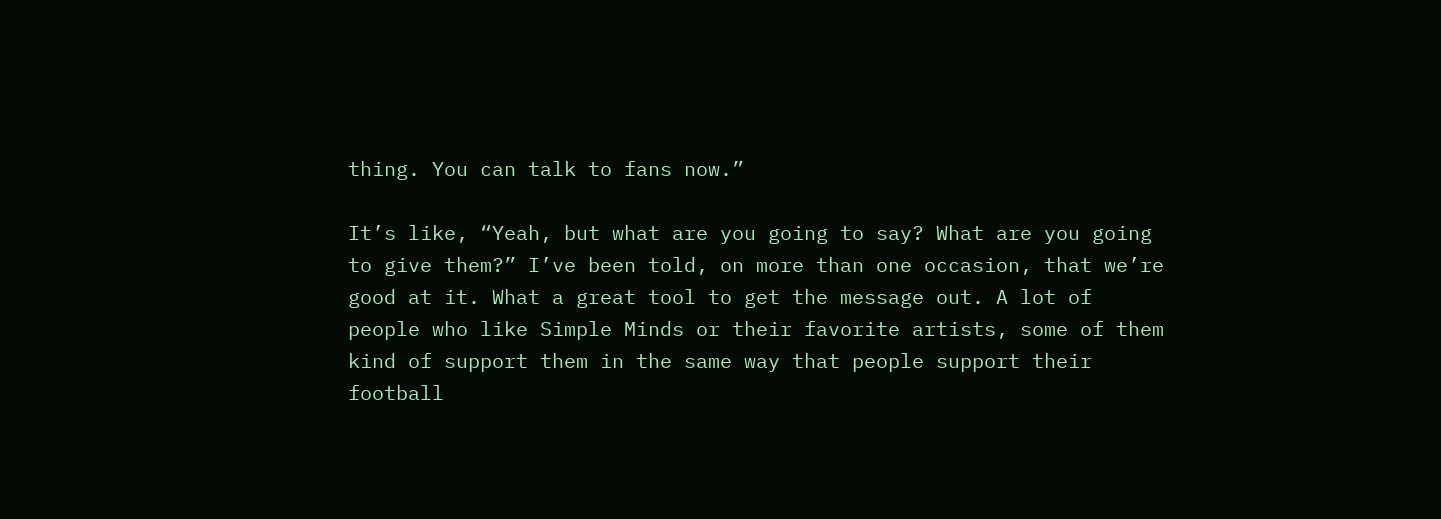thing. You can talk to fans now.”

It’s like, “Yeah, but what are you going to say? What are you going to give them?” I’ve been told, on more than one occasion, that we’re good at it. What a great tool to get the message out. A lot of people who like Simple Minds or their favorite artists, some of them kind of support them in the same way that people support their football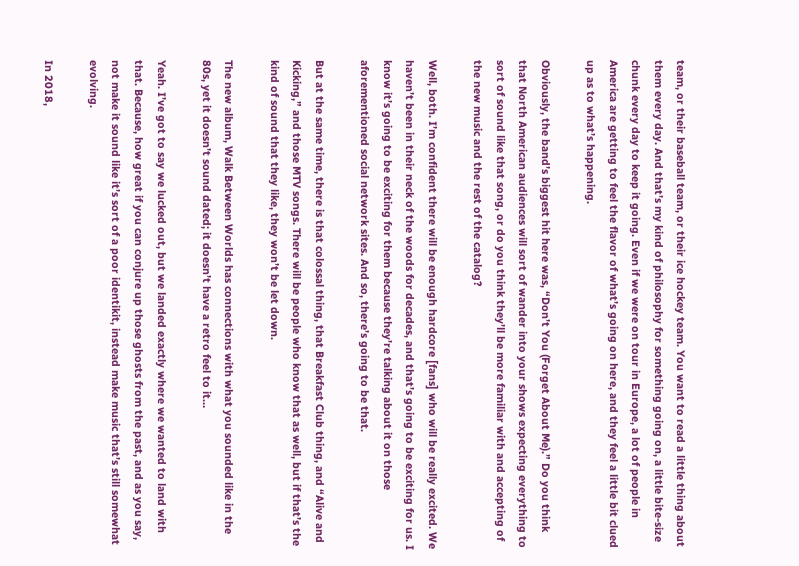team, or their baseball team, or their ice hockey team. You want to read a little thing about them every day. And that’s my kind of philosophy for something going on, a little bite-size chunk every day to keep it going. Even if we were on tour in Europe, a lot of people in America are getting to feel the flavor of what’s going on here, and they feel a little bit clued up as to what’s happening.

Obviously, the band’s biggest hit here was, “Don’t You (Forget About Me).” Do you think that North American audiences will sort of wander into your shows expecting everything to sort of sound like that song, or do you think they’ll be more familiar with and accepting of the new music and the rest of the catalog?

Well, both. I’m confident there will be enough hardcore [fans] who will be really excited. We haven’t been in their neck of the woods for decades, and that’s going to be exciting for us. I know it’s going to be exciting for them because they’re talking about it on those aforementioned social network sites. And so, there’s going to be that.

But at the same time, there is that colossal thing, that Breakfast Club thing, and “Alive and Kicking,” and those MTV songs. There will be people who know that as well, but if that’s the kind of sound that they like, they won’t be let down.

The new album, Walk Between Worlds has connections with what you sounded like in the 80s, yet it doesn’t sound dated; it doesn’t have a retro feel to it…

Yeah. I’ve got to say we lucked out, but we landed exactly where we wanted to land with that. Because, how great if you can conjure up those ghosts from the past, and as you say, not make it sound like it’s sort of a poor identikit, instead make music that’s still somewhat evolving.

In 2018,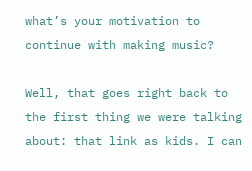what’s your motivation to continue with making music?

Well, that goes right back to the first thing we were talking about: that link as kids. I can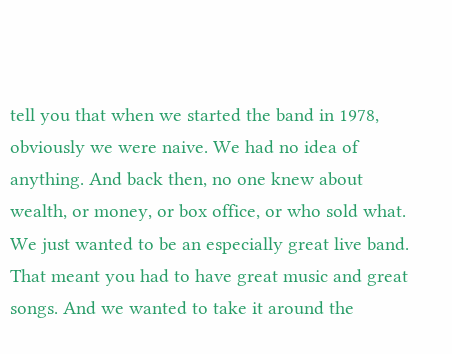tell you that when we started the band in 1978, obviously we were naive. We had no idea of anything. And back then, no one knew about wealth, or money, or box office, or who sold what. We just wanted to be an especially great live band. That meant you had to have great music and great songs. And we wanted to take it around the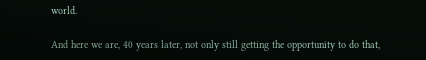world.

And here we are, 40 years later, not only still getting the opportunity to do that,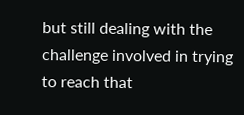but still dealing with the challenge involved in trying to reach that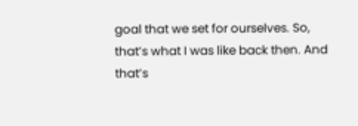goal that we set for ourselves. So, that’s what I was like back then. And that’s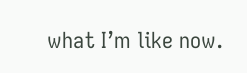what I’m like now.